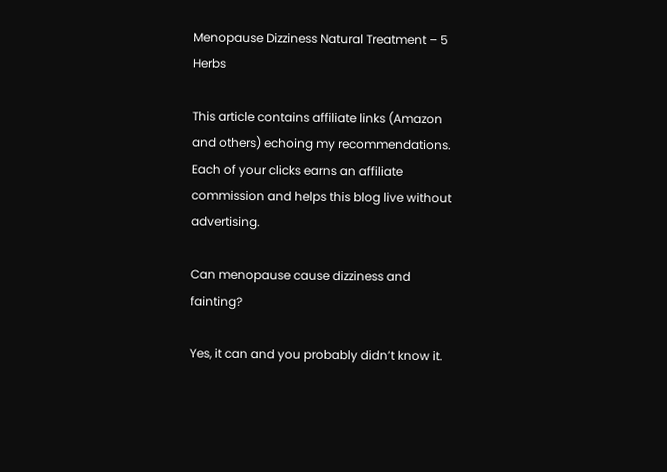Menopause Dizziness Natural Treatment – 5 Herbs

This article contains affiliate links (Amazon and others) echoing my recommendations. Each of your clicks earns an affiliate commission and helps this blog live without advertising.

Can menopause cause dizziness and fainting?

Yes, it can and you probably didn’t know it.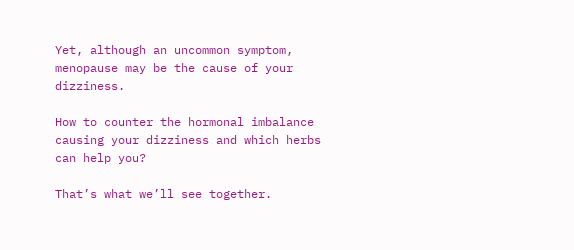Yet, although an uncommon symptom, menopause may be the cause of your dizziness.

How to counter the hormonal imbalance causing your dizziness and which herbs can help you?

That’s what we’ll see together.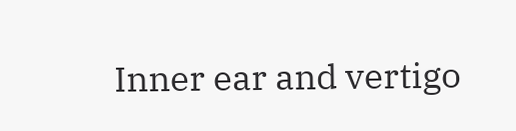Inner ear and vertigo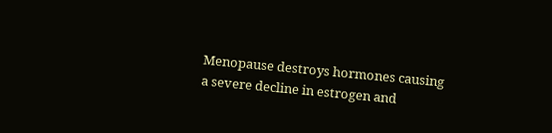Menopause destroys hormones causing a severe decline in estrogen and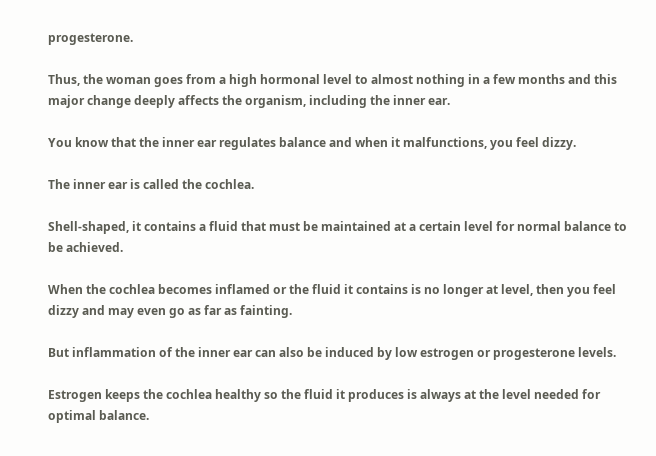progesterone.

Thus, the woman goes from a high hormonal level to almost nothing in a few months and this major change deeply affects the organism, including the inner ear.

You know that the inner ear regulates balance and when it malfunctions, you feel dizzy.

The inner ear is called the cochlea.

Shell-shaped, it contains a fluid that must be maintained at a certain level for normal balance to be achieved.

When the cochlea becomes inflamed or the fluid it contains is no longer at level, then you feel dizzy and may even go as far as fainting.

But inflammation of the inner ear can also be induced by low estrogen or progesterone levels.

Estrogen keeps the cochlea healthy so the fluid it produces is always at the level needed for optimal balance.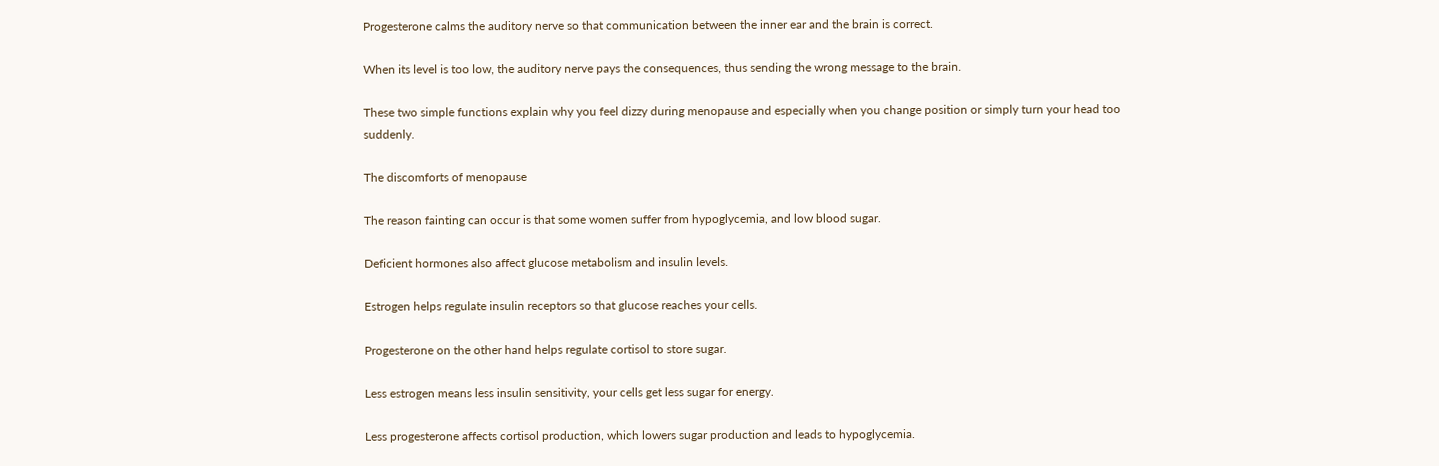Progesterone calms the auditory nerve so that communication between the inner ear and the brain is correct.

When its level is too low, the auditory nerve pays the consequences, thus sending the wrong message to the brain.

These two simple functions explain why you feel dizzy during menopause and especially when you change position or simply turn your head too suddenly.

The discomforts of menopause

The reason fainting can occur is that some women suffer from hypoglycemia, and low blood sugar.

Deficient hormones also affect glucose metabolism and insulin levels.

Estrogen helps regulate insulin receptors so that glucose reaches your cells.

Progesterone on the other hand helps regulate cortisol to store sugar.

Less estrogen means less insulin sensitivity, your cells get less sugar for energy.

Less progesterone affects cortisol production, which lowers sugar production and leads to hypoglycemia.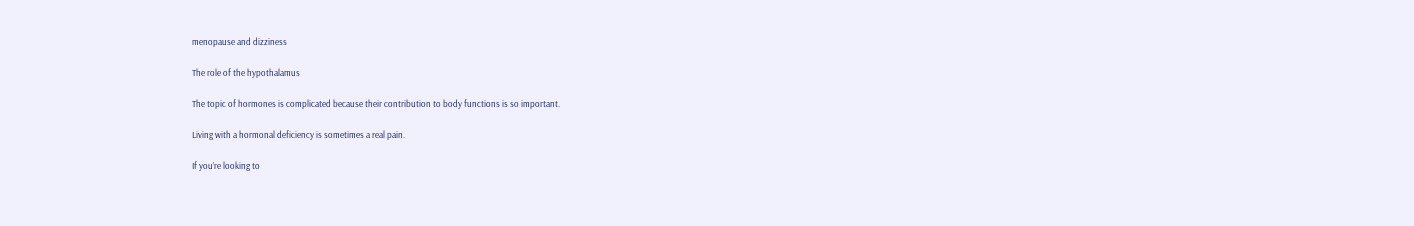menopause and dizziness

The role of the hypothalamus

The topic of hormones is complicated because their contribution to body functions is so important.

Living with a hormonal deficiency is sometimes a real pain.

If you’re looking to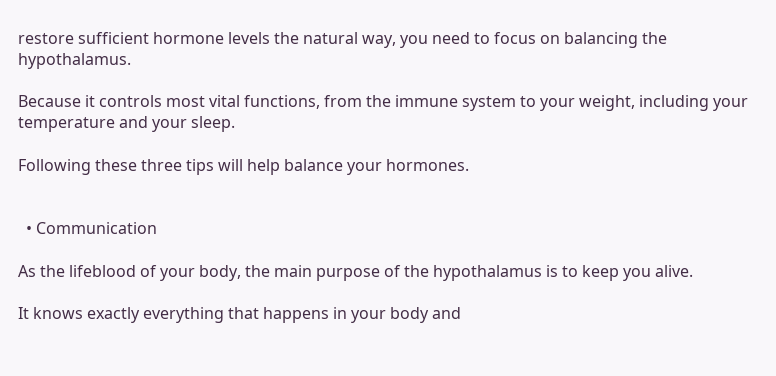restore sufficient hormone levels the natural way, you need to focus on balancing the hypothalamus.

Because it controls most vital functions, from the immune system to your weight, including your temperature and your sleep.

Following these three tips will help balance your hormones.


  • Communication

As the lifeblood of your body, the main purpose of the hypothalamus is to keep you alive.

It knows exactly everything that happens in your body and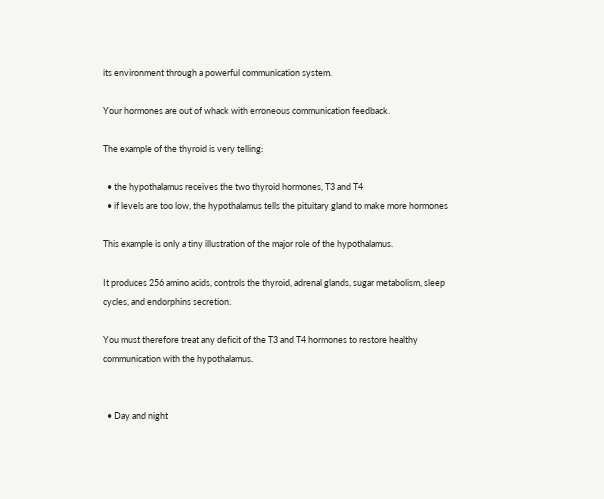its environment through a powerful communication system.

Your hormones are out of whack with erroneous communication feedback.

The example of the thyroid is very telling:

  • the hypothalamus receives the two thyroid hormones, T3 and T4
  • if levels are too low, the hypothalamus tells the pituitary gland to make more hormones

This example is only a tiny illustration of the major role of the hypothalamus.

It produces 256 amino acids, controls the thyroid, adrenal glands, sugar metabolism, sleep cycles, and endorphins secretion.

You must therefore treat any deficit of the T3 and T4 hormones to restore healthy communication with the hypothalamus.


  • Day and night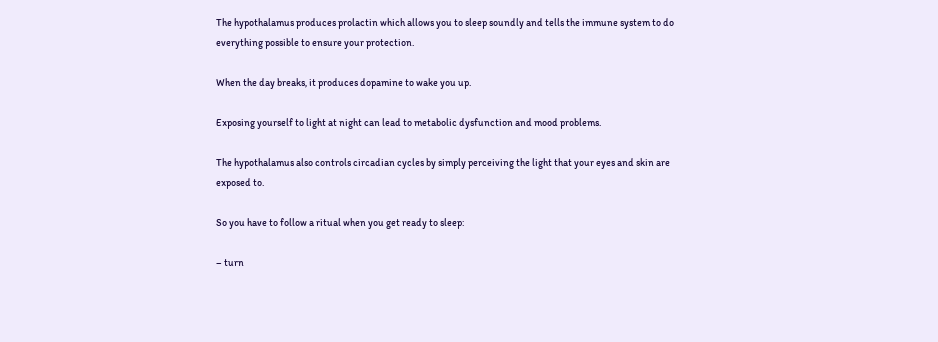The hypothalamus produces prolactin which allows you to sleep soundly and tells the immune system to do everything possible to ensure your protection.

When the day breaks, it produces dopamine to wake you up.

Exposing yourself to light at night can lead to metabolic dysfunction and mood problems.

The hypothalamus also controls circadian cycles by simply perceiving the light that your eyes and skin are exposed to.

So you have to follow a ritual when you get ready to sleep:

– turn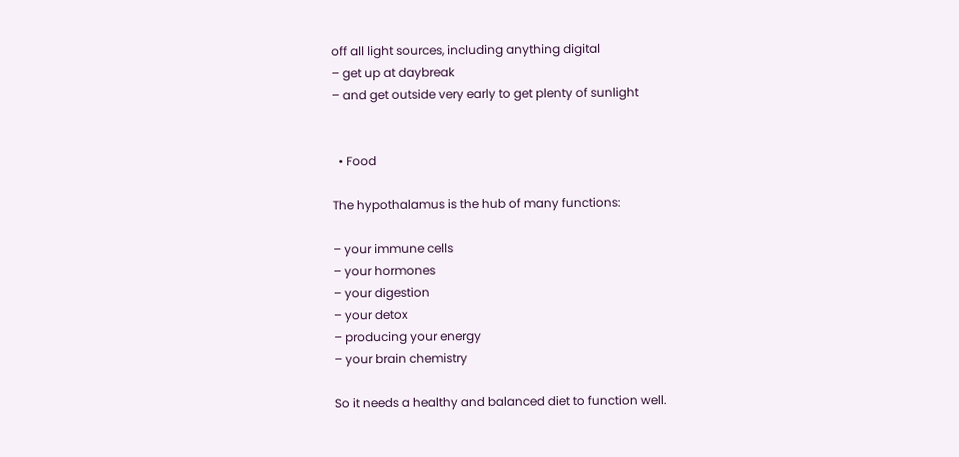off all light sources, including anything digital
– get up at daybreak
– and get outside very early to get plenty of sunlight


  • Food

The hypothalamus is the hub of many functions:

– your immune cells
– your hormones
– your digestion
– your detox
– producing your energy
– your brain chemistry

So it needs a healthy and balanced diet to function well.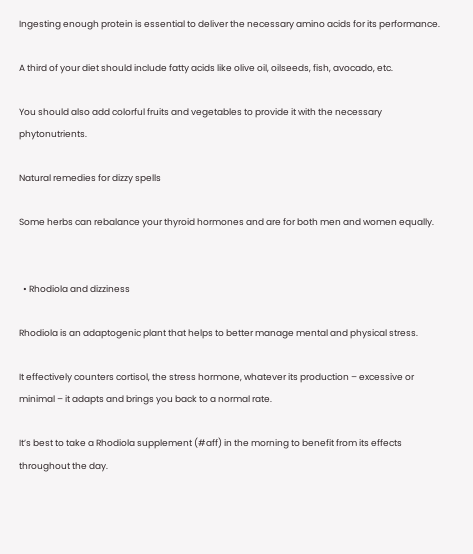Ingesting enough protein is essential to deliver the necessary amino acids for its performance.

A third of your diet should include fatty acids like olive oil, oilseeds, fish, avocado, etc.

You should also add colorful fruits and vegetables to provide it with the necessary phytonutrients.

Natural remedies for dizzy spells

Some herbs can rebalance your thyroid hormones and are for both men and women equally.


  • Rhodiola and dizziness

Rhodiola is an adaptogenic plant that helps to better manage mental and physical stress.

It effectively counters cortisol, the stress hormone, whatever its production – excessive or minimal – it adapts and brings you back to a normal rate.

It’s best to take a Rhodiola supplement (#aff) in the morning to benefit from its effects throughout the day.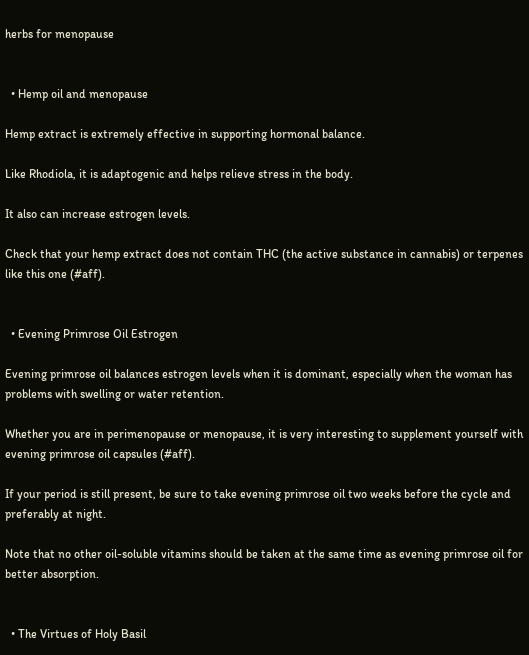herbs for menopause


  • Hemp oil and menopause

Hemp extract is extremely effective in supporting hormonal balance.

Like Rhodiola, it is adaptogenic and helps relieve stress in the body.

It also can increase estrogen levels.

Check that your hemp extract does not contain THC (the active substance in cannabis) or terpenes like this one (#aff).


  • Evening Primrose Oil Estrogen

Evening primrose oil balances estrogen levels when it is dominant, especially when the woman has problems with swelling or water retention.

Whether you are in perimenopause or menopause, it is very interesting to supplement yourself with evening primrose oil capsules (#aff).

If your period is still present, be sure to take evening primrose oil two weeks before the cycle and preferably at night.

Note that no other oil-soluble vitamins should be taken at the same time as evening primrose oil for better absorption.


  • The Virtues of Holy Basil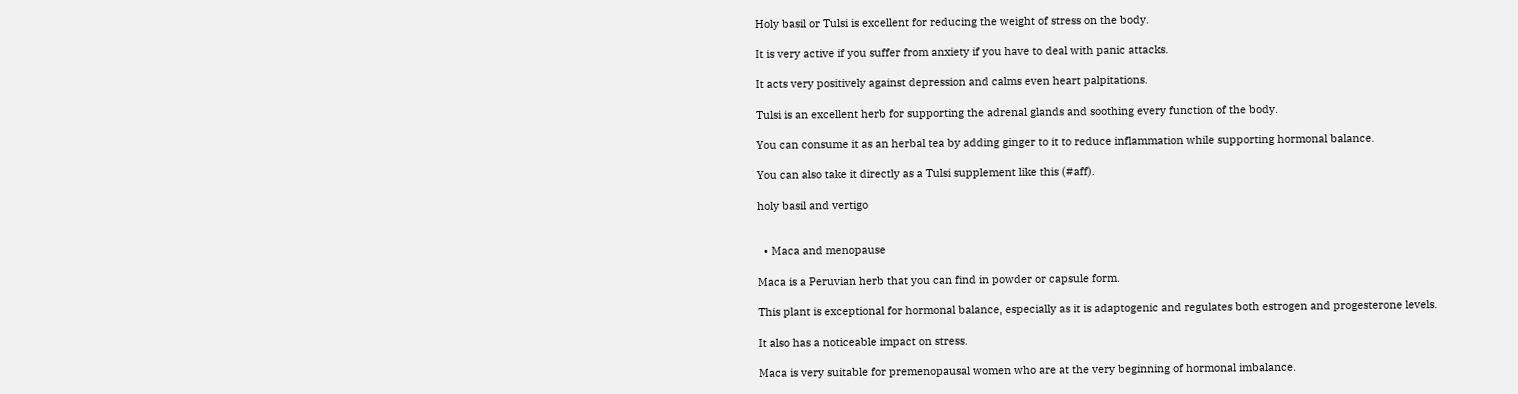Holy basil or Tulsi is excellent for reducing the weight of stress on the body.

It is very active if you suffer from anxiety if you have to deal with panic attacks.

It acts very positively against depression and calms even heart palpitations.

Tulsi is an excellent herb for supporting the adrenal glands and soothing every function of the body.

You can consume it as an herbal tea by adding ginger to it to reduce inflammation while supporting hormonal balance.

You can also take it directly as a Tulsi supplement like this (#aff).

holy basil and vertigo


  • Maca and menopause

Maca is a Peruvian herb that you can find in powder or capsule form.

This plant is exceptional for hormonal balance, especially as it is adaptogenic and regulates both estrogen and progesterone levels.

It also has a noticeable impact on stress.

Maca is very suitable for premenopausal women who are at the very beginning of hormonal imbalance.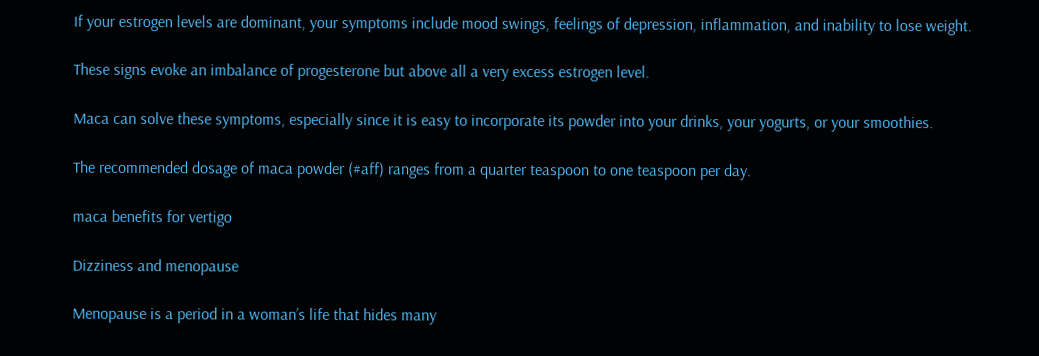If your estrogen levels are dominant, your symptoms include mood swings, feelings of depression, inflammation, and inability to lose weight.

These signs evoke an imbalance of progesterone but above all a very excess estrogen level.

Maca can solve these symptoms, especially since it is easy to incorporate its powder into your drinks, your yogurts, or your smoothies.

The recommended dosage of maca powder (#aff) ranges from a quarter teaspoon to one teaspoon per day.

maca benefits for vertigo

Dizziness and menopause

Menopause is a period in a woman’s life that hides many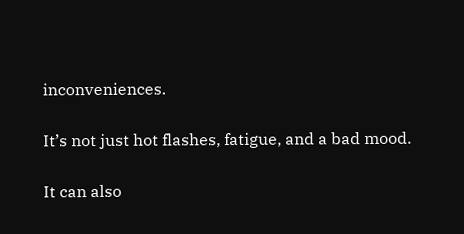inconveniences.

It’s not just hot flashes, fatigue, and a bad mood.

It can also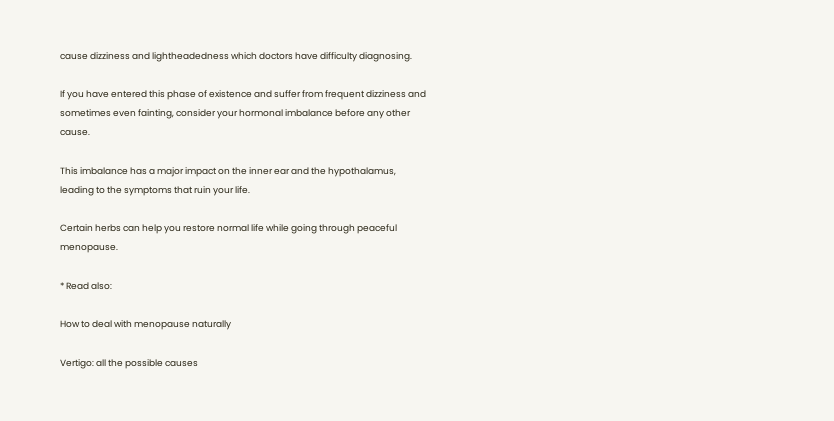cause dizziness and lightheadedness which doctors have difficulty diagnosing.

If you have entered this phase of existence and suffer from frequent dizziness and sometimes even fainting, consider your hormonal imbalance before any other cause.

This imbalance has a major impact on the inner ear and the hypothalamus, leading to the symptoms that ruin your life.

Certain herbs can help you restore normal life while going through peaceful menopause.

* Read also:

How to deal with menopause naturally

Vertigo: all the possible causes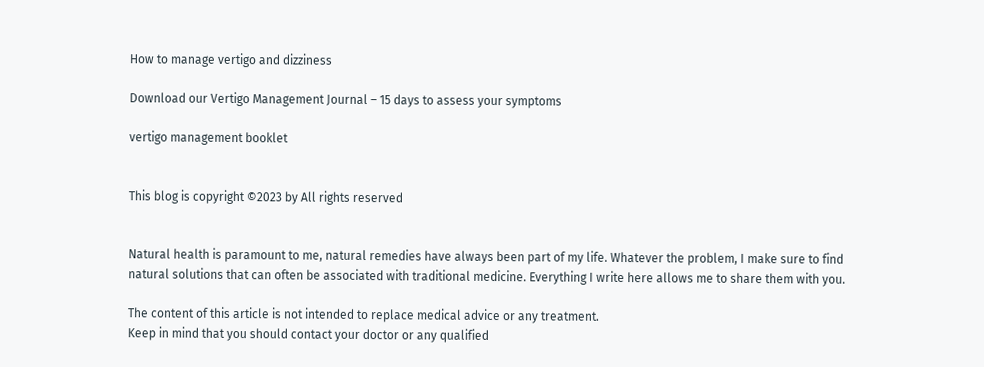How to manage vertigo and dizziness

Download our Vertigo Management Journal – 15 days to assess your symptoms

vertigo management booklet


This blog is copyright ©2023 by All rights reserved


Natural health is paramount to me, natural remedies have always been part of my life. Whatever the problem, I make sure to find natural solutions that can often be associated with traditional medicine. Everything I write here allows me to share them with you.

The content of this article is not intended to replace medical advice or any treatment.
Keep in mind that you should contact your doctor or any qualified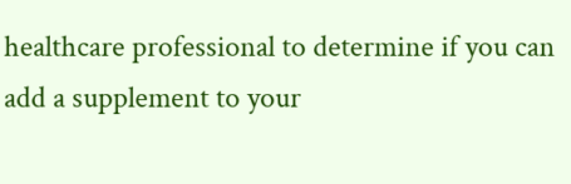healthcare professional to determine if you can add a supplement to your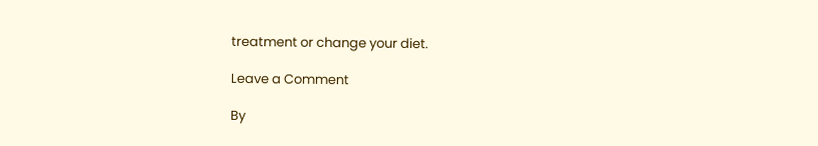treatment or change your diet.

Leave a Comment

By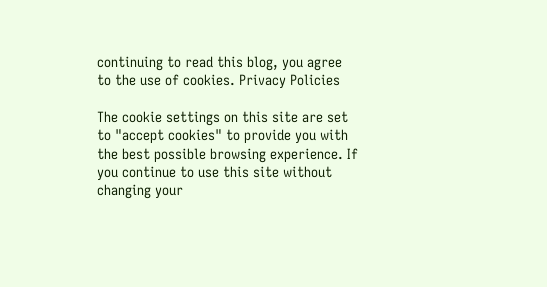continuing to read this blog, you agree to the use of cookies. Privacy Policies

The cookie settings on this site are set to "accept cookies" to provide you with the best possible browsing experience. If you continue to use this site without changing your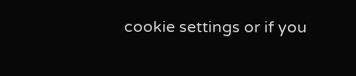cookie settings or if you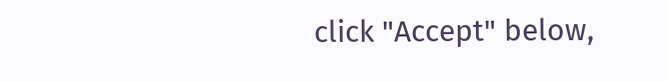click "Accept" below,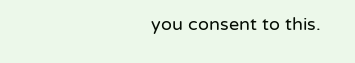you consent to this.